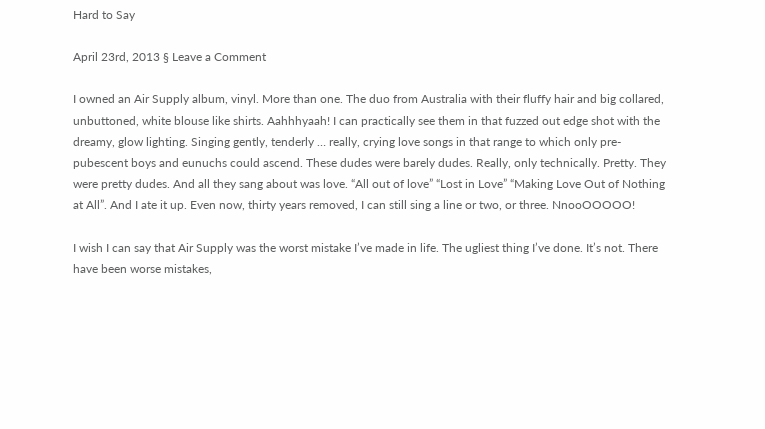Hard to Say

April 23rd, 2013 § Leave a Comment

I owned an Air Supply album, vinyl. More than one. The duo from Australia with their fluffy hair and big collared, unbuttoned, white blouse like shirts. Aahhhyaah! I can practically see them in that fuzzed out edge shot with the dreamy, glow lighting. Singing gently, tenderly … really, crying love songs in that range to which only pre-pubescent boys and eunuchs could ascend. These dudes were barely dudes. Really, only technically. Pretty. They were pretty dudes. And all they sang about was love. “All out of love” “Lost in Love” “Making Love Out of Nothing at All”. And I ate it up. Even now, thirty years removed, I can still sing a line or two, or three. NnooOOOOO!

I wish I can say that Air Supply was the worst mistake I’ve made in life. The ugliest thing I’ve done. It’s not. There have been worse mistakes,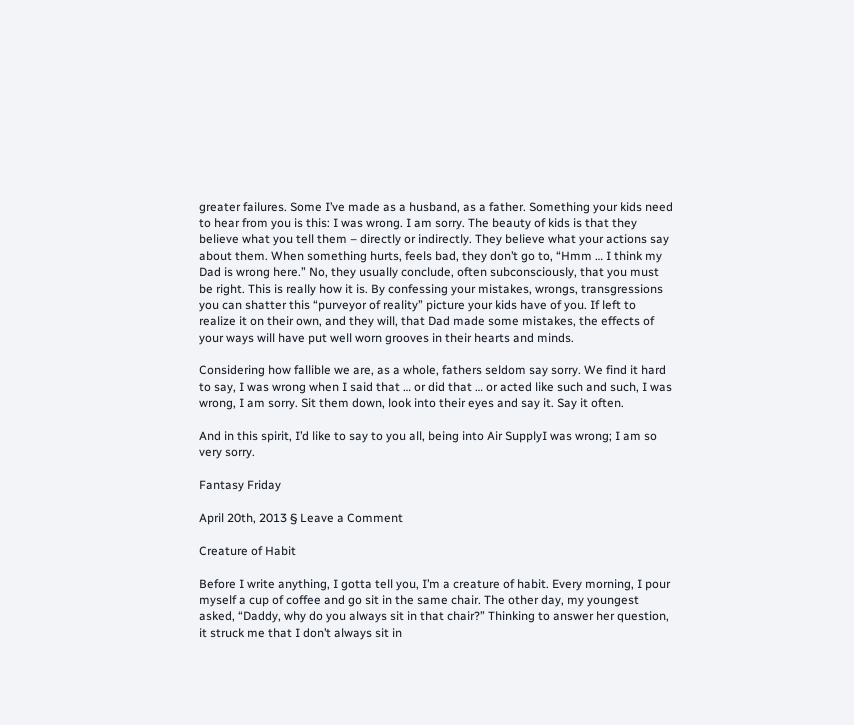greater failures. Some I’ve made as a husband, as a father. Something your kids need to hear from you is this: I was wrong. I am sorry. The beauty of kids is that they believe what you tell them – directly or indirectly. They believe what your actions say about them. When something hurts, feels bad, they don’t go to, “Hmm … I think my Dad is wrong here.” No, they usually conclude, often subconsciously, that you must be right. This is really how it is. By confessing your mistakes, wrongs, transgressions you can shatter this “purveyor of reality” picture your kids have of you. If left to realize it on their own, and they will, that Dad made some mistakes, the effects of your ways will have put well worn grooves in their hearts and minds.

Considering how fallible we are, as a whole, fathers seldom say sorry. We find it hard to say, I was wrong when I said that … or did that … or acted like such and such, I was wrong, I am sorry. Sit them down, look into their eyes and say it. Say it often.

And in this spirit, I’d like to say to you all, being into Air SupplyI was wrong; I am so very sorry.

Fantasy Friday

April 20th, 2013 § Leave a Comment

Creature of Habit

Before I write anything, I gotta tell you, I’m a creature of habit. Every morning, I pour myself a cup of coffee and go sit in the same chair. The other day, my youngest asked, “Daddy, why do you always sit in that chair?” Thinking to answer her question, it struck me that I don’t always sit in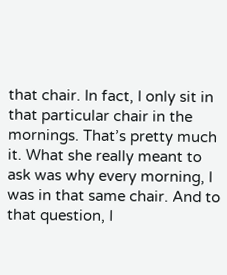that chair. In fact, I only sit in that particular chair in the mornings. That’s pretty much it. What she really meant to ask was why every morning, I was in that same chair. And to that question, I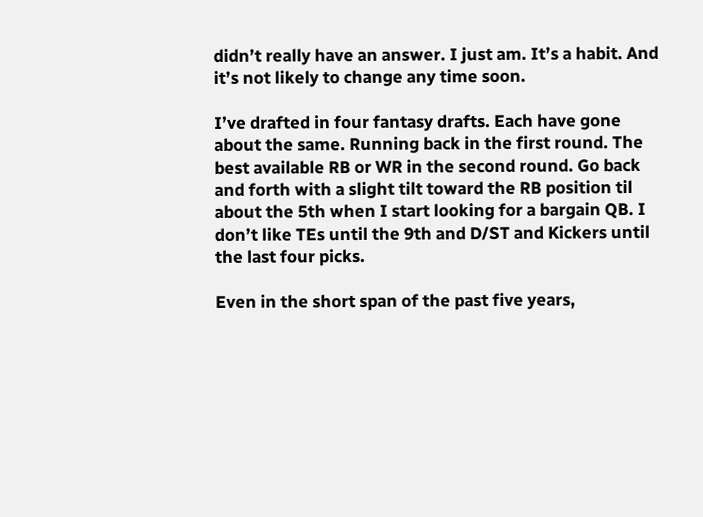didn’t really have an answer. I just am. It’s a habit. And it’s not likely to change any time soon.

I’ve drafted in four fantasy drafts. Each have gone about the same. Running back in the first round. The best available RB or WR in the second round. Go back and forth with a slight tilt toward the RB position til about the 5th when I start looking for a bargain QB. I don’t like TEs until the 9th and D/ST and Kickers until the last four picks.

Even in the short span of the past five years,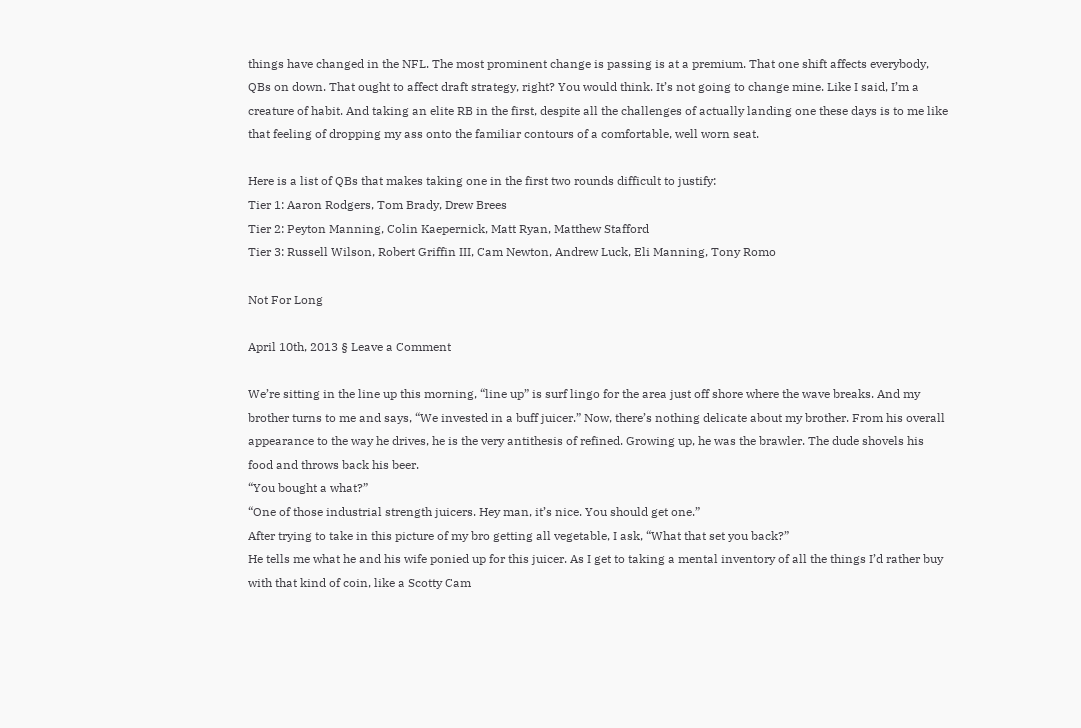things have changed in the NFL. The most prominent change is passing is at a premium. That one shift affects everybody, QBs on down. That ought to affect draft strategy, right? You would think. It’s not going to change mine. Like I said, I’m a creature of habit. And taking an elite RB in the first, despite all the challenges of actually landing one these days is to me like that feeling of dropping my ass onto the familiar contours of a comfortable, well worn seat.

Here is a list of QBs that makes taking one in the first two rounds difficult to justify:
Tier 1: Aaron Rodgers, Tom Brady, Drew Brees
Tier 2: Peyton Manning, Colin Kaepernick, Matt Ryan, Matthew Stafford
Tier 3: Russell Wilson, Robert Griffin III, Cam Newton, Andrew Luck, Eli Manning, Tony Romo

Not For Long

April 10th, 2013 § Leave a Comment

We’re sitting in the line up this morning, “line up” is surf lingo for the area just off shore where the wave breaks. And my brother turns to me and says, “We invested in a buff juicer.” Now, there’s nothing delicate about my brother. From his overall appearance to the way he drives, he is the very antithesis of refined. Growing up, he was the brawler. The dude shovels his food and throws back his beer.
“You bought a what?”
“One of those industrial strength juicers. Hey man, it’s nice. You should get one.”
After trying to take in this picture of my bro getting all vegetable, I ask, “What that set you back?”
He tells me what he and his wife ponied up for this juicer. As I get to taking a mental inventory of all the things I’d rather buy with that kind of coin, like a Scotty Cam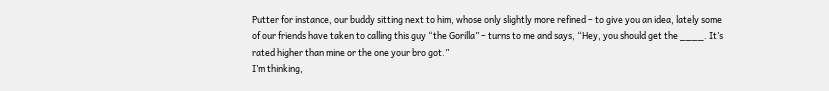Putter for instance, our buddy sitting next to him, whose only slightly more refined – to give you an idea, lately some of our friends have taken to calling this guy “the Gorilla” – turns to me and says, “Hey, you should get the ____. It’s rated higher than mine or the one your bro got.”
I’m thinking,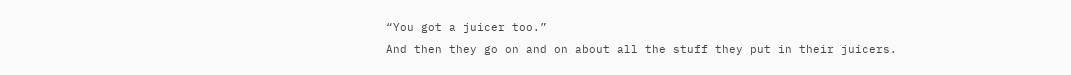“You got a juicer too.”
And then they go on and on about all the stuff they put in their juicers.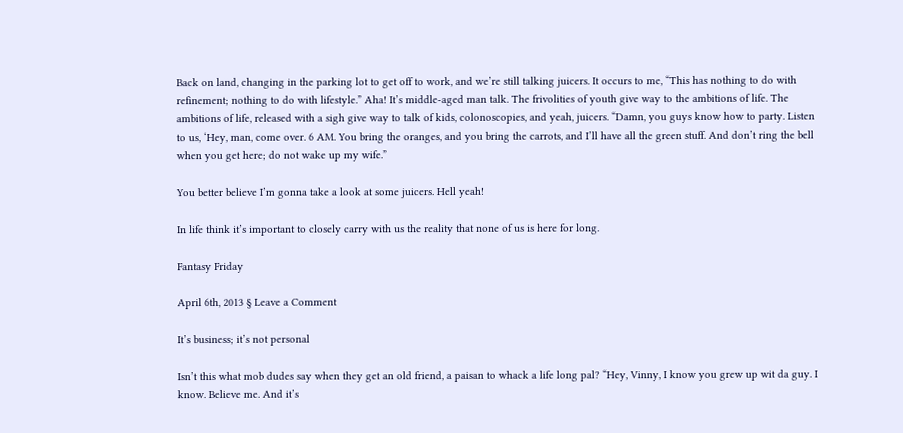Back on land, changing in the parking lot to get off to work, and we’re still talking juicers. It occurs to me, “This has nothing to do with refinement; nothing to do with lifestyle.” Aha! It’s middle-aged man talk. The frivolities of youth give way to the ambitions of life. The ambitions of life, released with a sigh give way to talk of kids, colonoscopies, and yeah, juicers. “Damn, you guys know how to party. Listen to us, ‘Hey, man, come over. 6 AM. You bring the oranges, and you bring the carrots, and I’ll have all the green stuff. And don’t ring the bell when you get here; do not wake up my wife.”

You better believe I’m gonna take a look at some juicers. Hell yeah!

In life think it’s important to closely carry with us the reality that none of us is here for long.

Fantasy Friday

April 6th, 2013 § Leave a Comment

It’s business; it’s not personal

Isn’t this what mob dudes say when they get an old friend, a paisan to whack a life long pal? “Hey, Vinny, I know you grew up wit da guy. I know. Believe me. And it’s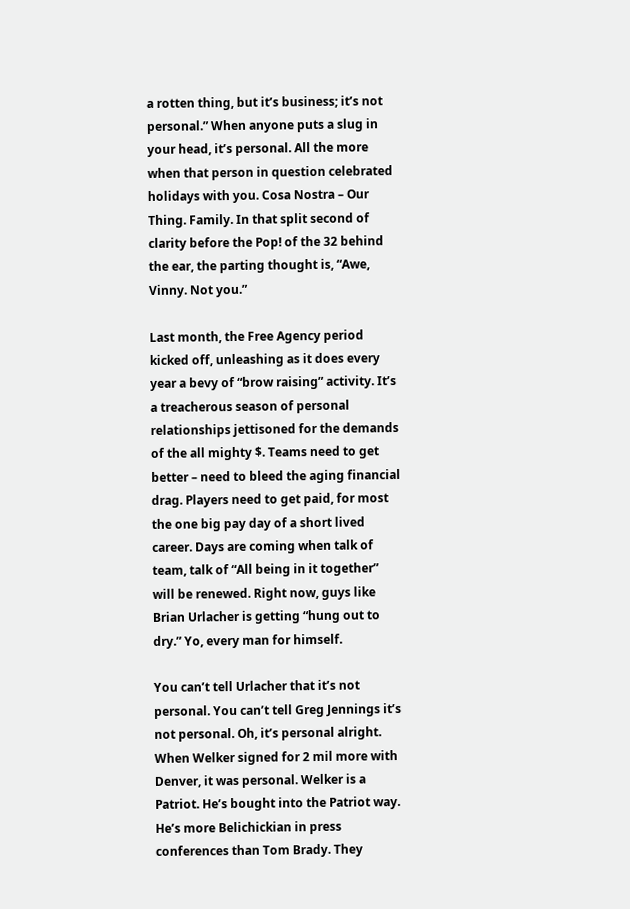a rotten thing, but it’s business; it’s not personal.” When anyone puts a slug in your head, it’s personal. All the more when that person in question celebrated holidays with you. Cosa Nostra – Our Thing. Family. In that split second of clarity before the Pop! of the 32 behind the ear, the parting thought is, “Awe, Vinny. Not you.”

Last month, the Free Agency period kicked off, unleashing as it does every year a bevy of “brow raising” activity. It’s a treacherous season of personal relationships jettisoned for the demands of the all mighty $. Teams need to get better – need to bleed the aging financial drag. Players need to get paid, for most the one big pay day of a short lived career. Days are coming when talk of team, talk of “All being in it together” will be renewed. Right now, guys like Brian Urlacher is getting “hung out to dry.” Yo, every man for himself.

You can’t tell Urlacher that it’s not personal. You can’t tell Greg Jennings it’s not personal. Oh, it’s personal alright. When Welker signed for 2 mil more with Denver, it was personal. Welker is a Patriot. He’s bought into the Patriot way. He’s more Belichickian in press conferences than Tom Brady. They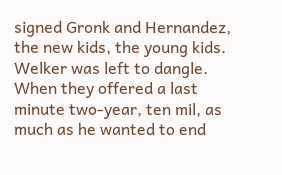signed Gronk and Hernandez, the new kids, the young kids. Welker was left to dangle. When they offered a last minute two-year, ten mil, as much as he wanted to end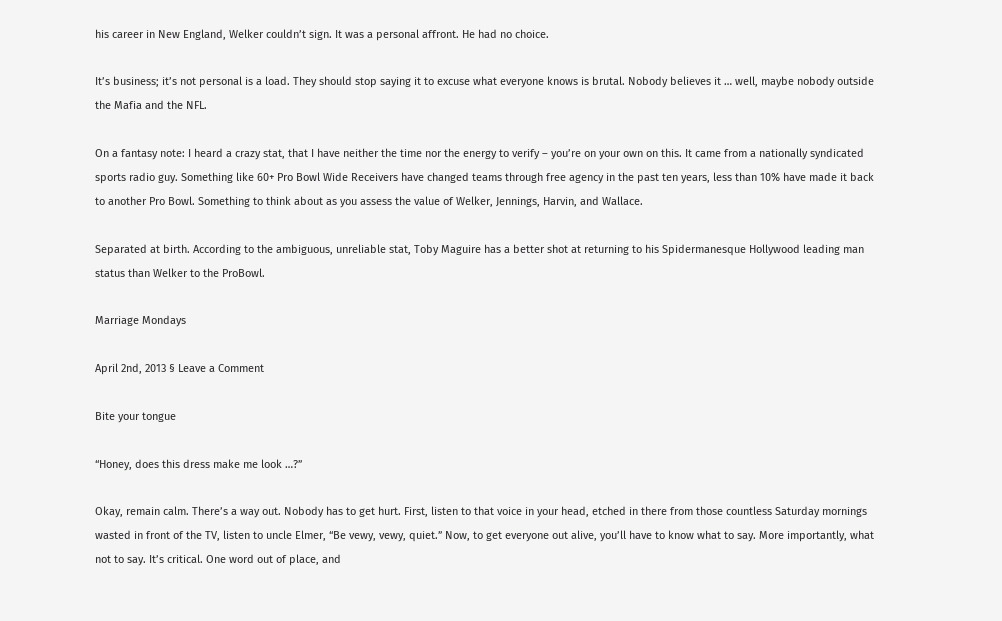his career in New England, Welker couldn’t sign. It was a personal affront. He had no choice.

It’s business; it’s not personal is a load. They should stop saying it to excuse what everyone knows is brutal. Nobody believes it … well, maybe nobody outside the Mafia and the NFL.

On a fantasy note: I heard a crazy stat, that I have neither the time nor the energy to verify – you’re on your own on this. It came from a nationally syndicated sports radio guy. Something like 60+ Pro Bowl Wide Receivers have changed teams through free agency in the past ten years, less than 10% have made it back to another Pro Bowl. Something to think about as you assess the value of Welker, Jennings, Harvin, and Wallace.

Separated at birth. According to the ambiguous, unreliable stat, Toby Maguire has a better shot at returning to his Spidermanesque Hollywood leading man status than Welker to the ProBowl.

Marriage Mondays

April 2nd, 2013 § Leave a Comment

Bite your tongue

“Honey, does this dress make me look …?”

Okay, remain calm. There’s a way out. Nobody has to get hurt. First, listen to that voice in your head, etched in there from those countless Saturday mornings wasted in front of the TV, listen to uncle Elmer, “Be vewy, vewy, quiet.” Now, to get everyone out alive, you’ll have to know what to say. More importantly, what not to say. It’s critical. One word out of place, and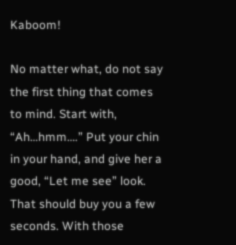Kaboom!

No matter what, do not say the first thing that comes to mind. Start with, “Ah…hmm….” Put your chin in your hand, and give her a good, “Let me see” look. That should buy you a few seconds. With those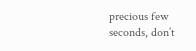precious few seconds, don’t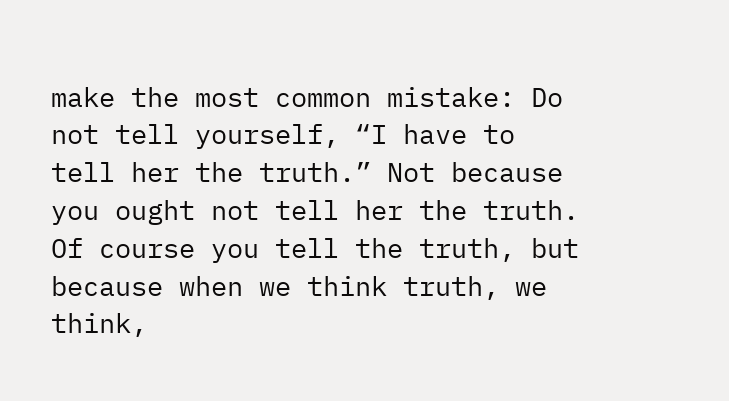make the most common mistake: Do not tell yourself, “I have to tell her the truth.” Not because you ought not tell her the truth. Of course you tell the truth, but because when we think truth, we think,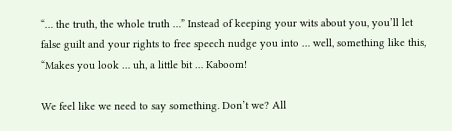“… the truth, the whole truth …” Instead of keeping your wits about you, you’ll let false guilt and your rights to free speech nudge you into … well, something like this, “Makes you look … uh, a little bit … Kaboom!

We feel like we need to say something. Don’t we? All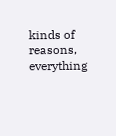kinds of reasons, everything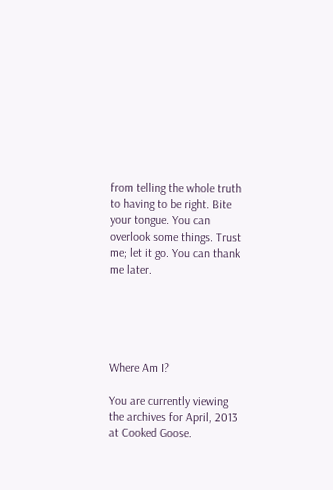from telling the whole truth to having to be right. Bite your tongue. You can overlook some things. Trust me; let it go. You can thank me later.





Where Am I?

You are currently viewing the archives for April, 2013 at Cooked Goose.